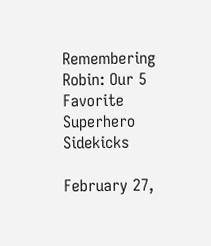Remembering Robin: Our 5 Favorite Superhero Sidekicks

February 27,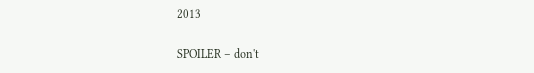2013

SPOILER – don't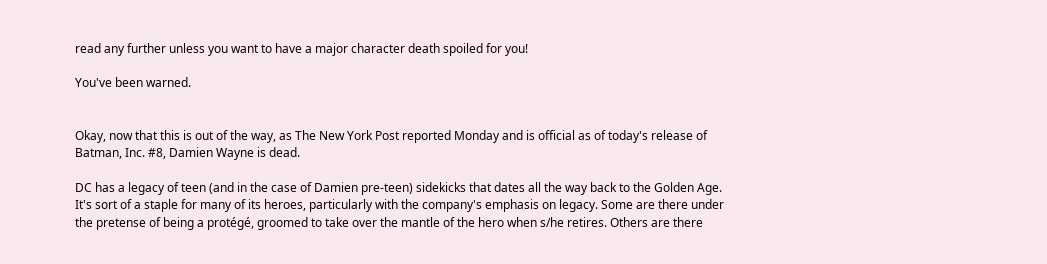read any further unless you want to have a major character death spoiled for you!

You've been warned.


Okay, now that this is out of the way, as The New York Post reported Monday and is official as of today's release of Batman, Inc. #8, Damien Wayne is dead.

DC has a legacy of teen (and in the case of Damien pre-teen) sidekicks that dates all the way back to the Golden Age. It's sort of a staple for many of its heroes, particularly with the company's emphasis on legacy. Some are there under the pretense of being a protégé, groomed to take over the mantle of the hero when s/he retires. Others are there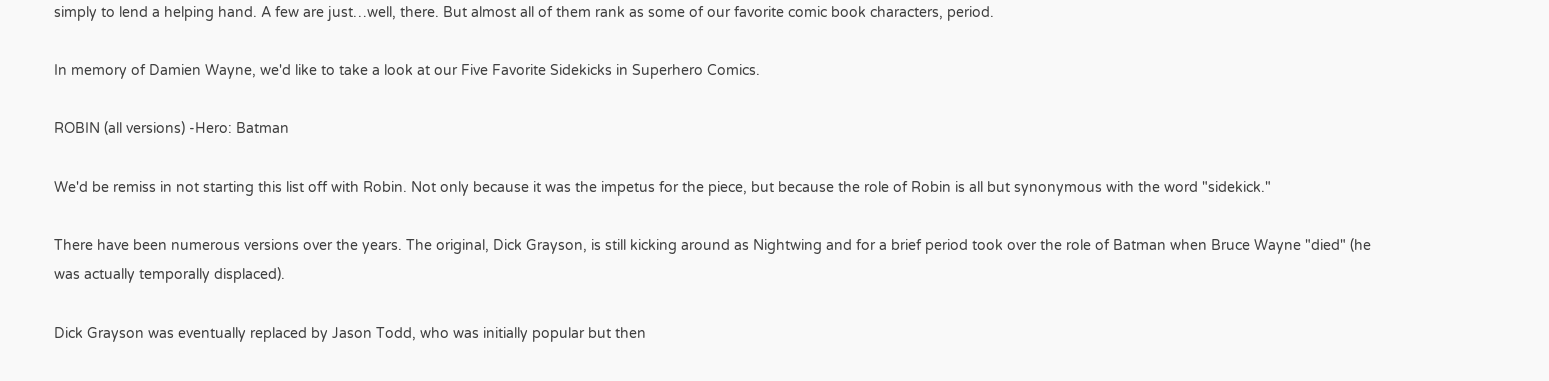simply to lend a helping hand. A few are just…well, there. But almost all of them rank as some of our favorite comic book characters, period.

In memory of Damien Wayne, we'd like to take a look at our Five Favorite Sidekicks in Superhero Comics.

ROBIN (all versions) -Hero: Batman

We'd be remiss in not starting this list off with Robin. Not only because it was the impetus for the piece, but because the role of Robin is all but synonymous with the word "sidekick."

There have been numerous versions over the years. The original, Dick Grayson, is still kicking around as Nightwing and for a brief period took over the role of Batman when Bruce Wayne "died" (he was actually temporally displaced).

Dick Grayson was eventually replaced by Jason Todd, who was initially popular but then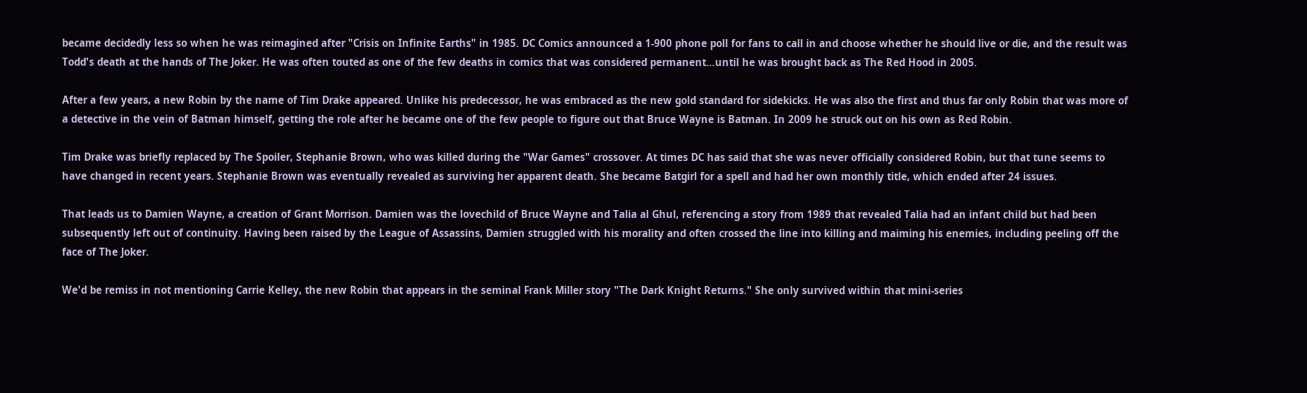became decidedly less so when he was reimagined after "Crisis on Infinite Earths" in 1985. DC Comics announced a 1-900 phone poll for fans to call in and choose whether he should live or die, and the result was Todd's death at the hands of The Joker. He was often touted as one of the few deaths in comics that was considered permanent…until he was brought back as The Red Hood in 2005.

After a few years, a new Robin by the name of Tim Drake appeared. Unlike his predecessor, he was embraced as the new gold standard for sidekicks. He was also the first and thus far only Robin that was more of a detective in the vein of Batman himself, getting the role after he became one of the few people to figure out that Bruce Wayne is Batman. In 2009 he struck out on his own as Red Robin.

Tim Drake was briefly replaced by The Spoiler, Stephanie Brown, who was killed during the "War Games" crossover. At times DC has said that she was never officially considered Robin, but that tune seems to have changed in recent years. Stephanie Brown was eventually revealed as surviving her apparent death. She became Batgirl for a spell and had her own monthly title, which ended after 24 issues.

That leads us to Damien Wayne, a creation of Grant Morrison. Damien was the lovechild of Bruce Wayne and Talia al Ghul, referencing a story from 1989 that revealed Talia had an infant child but had been subsequently left out of continuity. Having been raised by the League of Assassins, Damien struggled with his morality and often crossed the line into killing and maiming his enemies, including peeling off the face of The Joker.

We'd be remiss in not mentioning Carrie Kelley, the new Robin that appears in the seminal Frank Miller story "The Dark Knight Returns." She only survived within that mini-series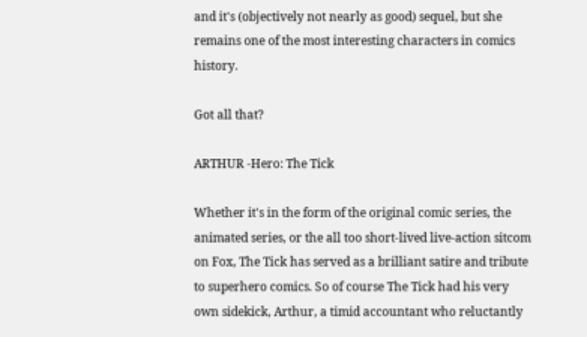and it's (objectively not nearly as good) sequel, but she remains one of the most interesting characters in comics history.

Got all that?

ARTHUR -Hero: The Tick

Whether it's in the form of the original comic series, the animated series, or the all too short-lived live-action sitcom on Fox, The Tick has served as a brilliant satire and tribute to superhero comics. So of course The Tick had his very own sidekick, Arthur, a timid accountant who reluctantly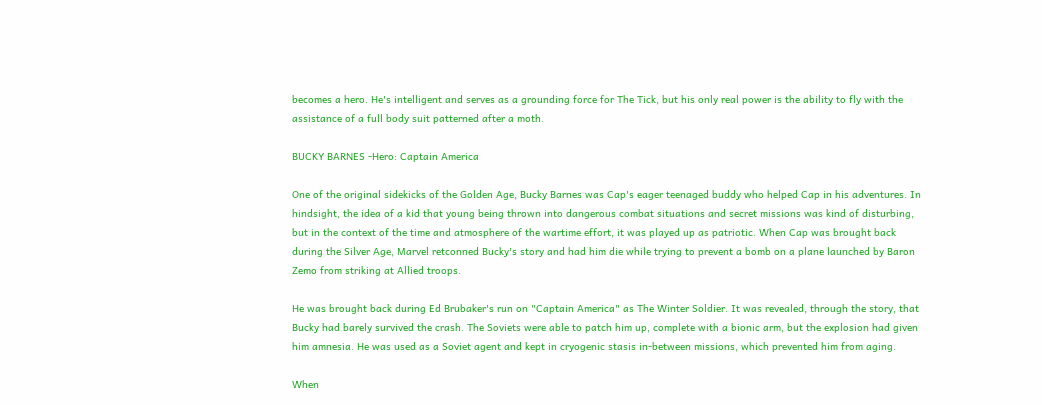becomes a hero. He's intelligent and serves as a grounding force for The Tick, but his only real power is the ability to fly with the assistance of a full body suit patterned after a moth.

BUCKY BARNES -Hero: Captain America

One of the original sidekicks of the Golden Age, Bucky Barnes was Cap's eager teenaged buddy who helped Cap in his adventures. In hindsight, the idea of a kid that young being thrown into dangerous combat situations and secret missions was kind of disturbing, but in the context of the time and atmosphere of the wartime effort, it was played up as patriotic. When Cap was brought back during the Silver Age, Marvel retconned Bucky's story and had him die while trying to prevent a bomb on a plane launched by Baron Zemo from striking at Allied troops.

He was brought back during Ed Brubaker's run on "Captain America" as The Winter Soldier. It was revealed, through the story, that Bucky had barely survived the crash. The Soviets were able to patch him up, complete with a bionic arm, but the explosion had given him amnesia. He was used as a Soviet agent and kept in cryogenic stasis in-between missions, which prevented him from aging.

When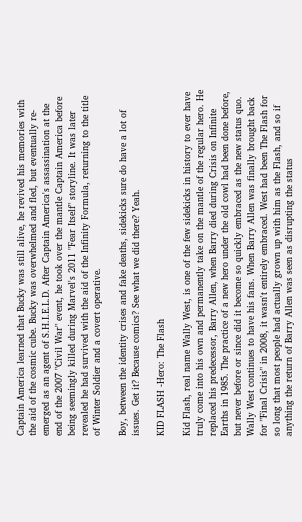Captain America learned that Bucky was still alive, he revived his memories with the aid of the cosmic cube. Bucky was overwhelmed and fled, but eventually re-emerged as an agent of S.H.I.E.L.D. After Captain America's assassination at the end of the 2007 "Civil War" event, he took over the mantle Captain America before being seemingly killed during Marvel's 2011 "Fear Itself" storyline. It was later revealed he had survived with the aid of the Infinity Formula, returning to the title of Winter Soldier and a covert operative.

Boy, between the identity crises and fake deaths, sidekicks sure do have a lot of issues. Get it? Because comics? See what we did there? Yeah.

KID FLASH -Hero: The Flash

Kid Flash, real name Wally West, is one of the few sidekicks in history to ever have truly come into his own and permanently take on the mantle of the regular hero. He replaced his predecessor, Barry Allen, when Barry died during Crisis on Infinite Earths in 1985. The practice of a new hero under the old cowl had been done before, but never before or since did it become so quickly embraced as the new status quo. Wally West continues to have his fans. When Barry Allen was finally brought back for "Final Crisis" in 2008, it wasn't entirely embraced. West had been The Flash for so long that most people had actually grown up with him as the Flash, and so if anything the return of Barry Allen was seen as disrupting the status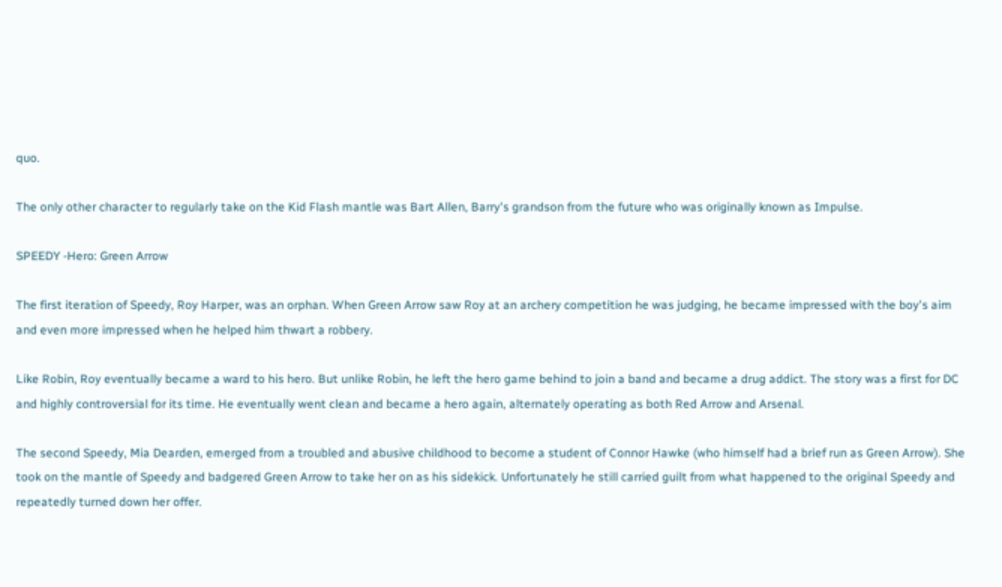quo.

The only other character to regularly take on the Kid Flash mantle was Bart Allen, Barry's grandson from the future who was originally known as Impulse.

SPEEDY -Hero: Green Arrow

The first iteration of Speedy, Roy Harper, was an orphan. When Green Arrow saw Roy at an archery competition he was judging, he became impressed with the boy's aim and even more impressed when he helped him thwart a robbery.

Like Robin, Roy eventually became a ward to his hero. But unlike Robin, he left the hero game behind to join a band and became a drug addict. The story was a first for DC and highly controversial for its time. He eventually went clean and became a hero again, alternately operating as both Red Arrow and Arsenal.

The second Speedy, Mia Dearden, emerged from a troubled and abusive childhood to become a student of Connor Hawke (who himself had a brief run as Green Arrow). She took on the mantle of Speedy and badgered Green Arrow to take her on as his sidekick. Unfortunately he still carried guilt from what happened to the original Speedy and repeatedly turned down her offer.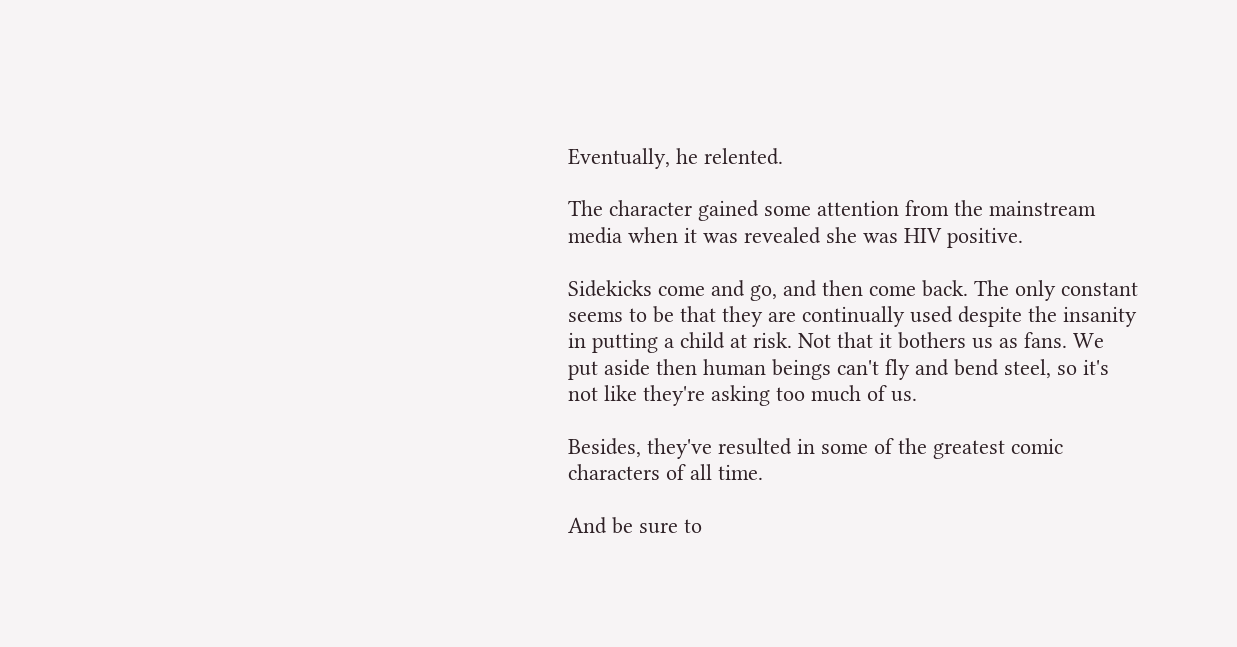Eventually, he relented.

The character gained some attention from the mainstream media when it was revealed she was HIV positive.

Sidekicks come and go, and then come back. The only constant seems to be that they are continually used despite the insanity in putting a child at risk. Not that it bothers us as fans. We put aside then human beings can't fly and bend steel, so it's not like they're asking too much of us.

Besides, they've resulted in some of the greatest comic characters of all time.

And be sure to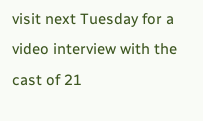visit next Tuesday for a video interview with the cast of 21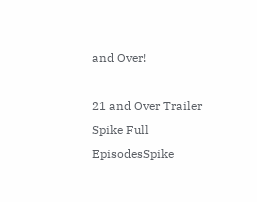and Over!

21 and Over Trailer
Spike Full EpisodesSpike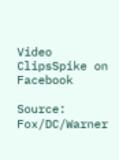Video ClipsSpike on Facebook

Source: Fox/DC/Warner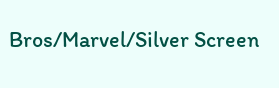Bros/Marvel/Silver Screen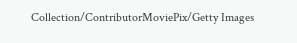Collection/ContributorMoviePix/Getty Images